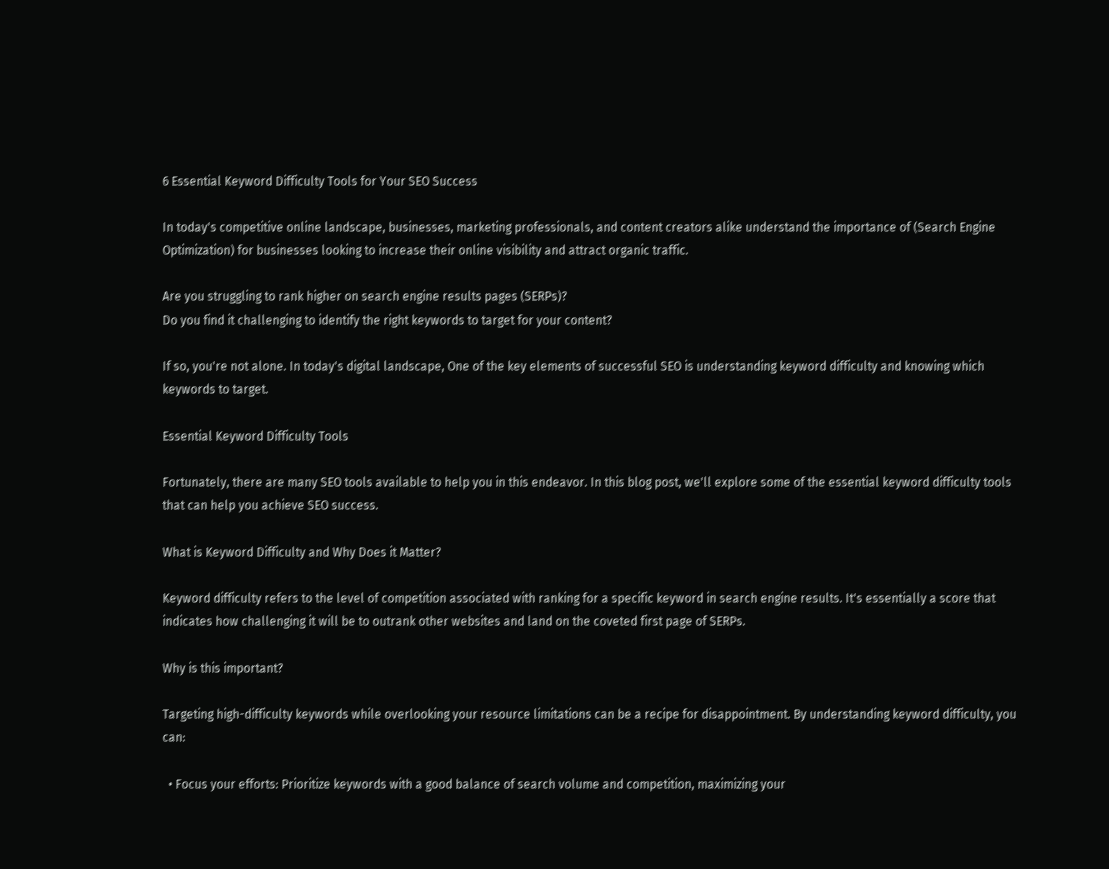6 Essential Keyword Difficulty Tools for Your SEO Success

In today's competitive online landscape, businesses, marketing professionals, and content creators alike understand the importance of (Search Engine Optimization) for businesses looking to increase their online visibility and attract organic traffic.

Are you struggling to rank higher on search engine results pages (SERPs)?
Do you find it challenging to identify the right keywords to target for your content?

If so, you're not alone. In today's digital landscape, One of the key elements of successful SEO is understanding keyword difficulty and knowing which keywords to target.

Essential Keyword Difficulty Tools

Fortunately, there are many SEO tools available to help you in this endeavor. In this blog post, we'll explore some of the essential keyword difficulty tools that can help you achieve SEO success.

What is Keyword Difficulty and Why Does it Matter?

Keyword difficulty refers to the level of competition associated with ranking for a specific keyword in search engine results. It's essentially a score that indicates how challenging it will be to outrank other websites and land on the coveted first page of SERPs.

Why is this important?

Targeting high-difficulty keywords while overlooking your resource limitations can be a recipe for disappointment. By understanding keyword difficulty, you can:

  • Focus your efforts: Prioritize keywords with a good balance of search volume and competition, maximizing your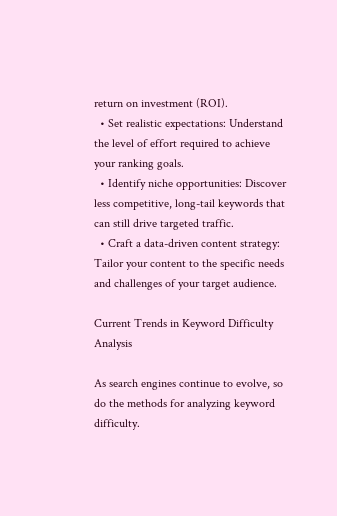return on investment (ROI).
  • Set realistic expectations: Understand the level of effort required to achieve your ranking goals.
  • Identify niche opportunities: Discover less competitive, long-tail keywords that can still drive targeted traffic.
  • Craft a data-driven content strategy: Tailor your content to the specific needs and challenges of your target audience.

Current Trends in Keyword Difficulty Analysis

As search engines continue to evolve, so do the methods for analyzing keyword difficulty.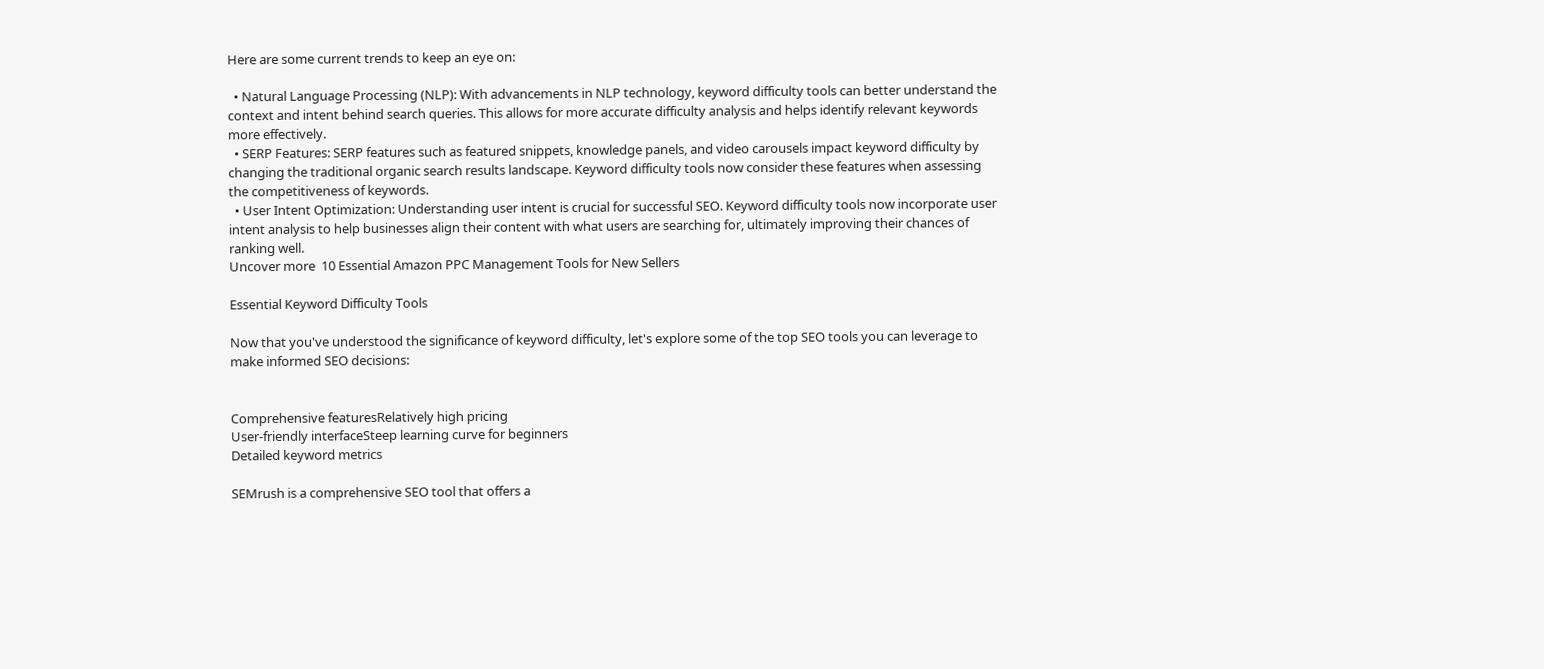Here are some current trends to keep an eye on:

  • Natural Language Processing (NLP): With advancements in NLP technology, keyword difficulty tools can better understand the context and intent behind search queries. This allows for more accurate difficulty analysis and helps identify relevant keywords more effectively.
  • SERP Features: SERP features such as featured snippets, knowledge panels, and video carousels impact keyword difficulty by changing the traditional organic search results landscape. Keyword difficulty tools now consider these features when assessing the competitiveness of keywords.
  • User Intent Optimization: Understanding user intent is crucial for successful SEO. Keyword difficulty tools now incorporate user intent analysis to help businesses align their content with what users are searching for, ultimately improving their chances of ranking well.
Uncover more  10 Essential Amazon PPC Management Tools for New Sellers

Essential Keyword Difficulty Tools

Now that you've understood the significance of keyword difficulty, let's explore some of the top SEO tools you can leverage to make informed SEO decisions:


Comprehensive featuresRelatively high pricing
User-friendly interfaceSteep learning curve for beginners
Detailed keyword metrics

SEMrush is a comprehensive SEO tool that offers a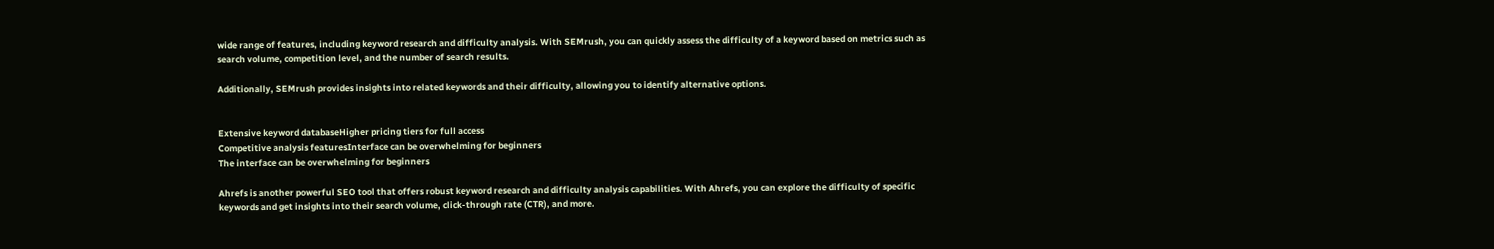wide range of features, including keyword research and difficulty analysis. With SEMrush, you can quickly assess the difficulty of a keyword based on metrics such as search volume, competition level, and the number of search results.

Additionally, SEMrush provides insights into related keywords and their difficulty, allowing you to identify alternative options.


Extensive keyword databaseHigher pricing tiers for full access
Competitive analysis featuresInterface can be overwhelming for beginners
The interface can be overwhelming for beginners

Ahrefs is another powerful SEO tool that offers robust keyword research and difficulty analysis capabilities. With Ahrefs, you can explore the difficulty of specific keywords and get insights into their search volume, click-through rate (CTR), and more.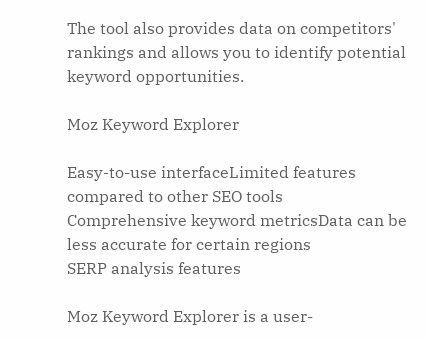The tool also provides data on competitors' rankings and allows you to identify potential keyword opportunities.

Moz Keyword Explorer

Easy-to-use interfaceLimited features compared to other SEO tools
Comprehensive keyword metricsData can be less accurate for certain regions
SERP analysis features

Moz Keyword Explorer is a user-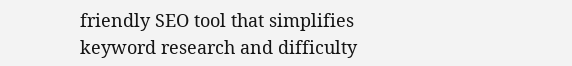friendly SEO tool that simplifies keyword research and difficulty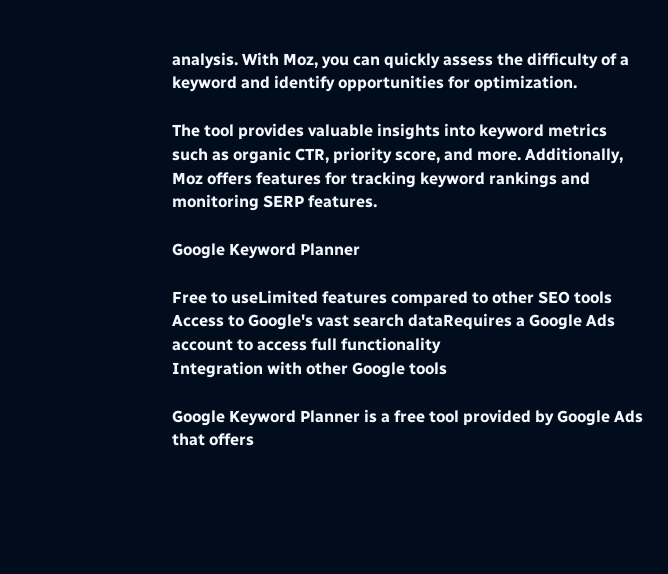analysis. With Moz, you can quickly assess the difficulty of a keyword and identify opportunities for optimization.

The tool provides valuable insights into keyword metrics such as organic CTR, priority score, and more. Additionally, Moz offers features for tracking keyword rankings and monitoring SERP features.

Google Keyword Planner

Free to useLimited features compared to other SEO tools
Access to Google's vast search dataRequires a Google Ads account to access full functionality
Integration with other Google tools

Google Keyword Planner is a free tool provided by Google Ads that offers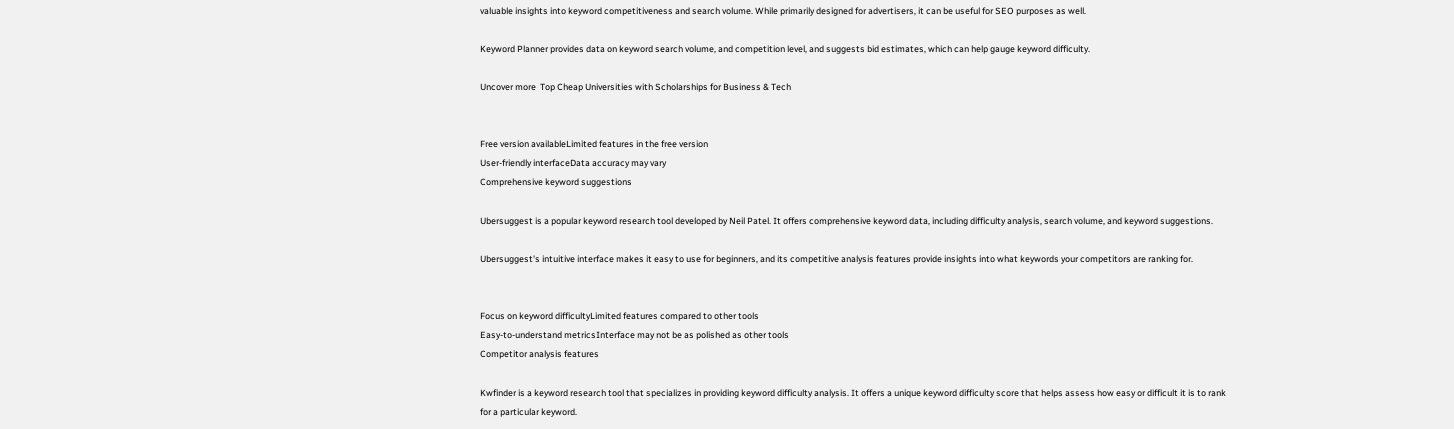valuable insights into keyword competitiveness and search volume. While primarily designed for advertisers, it can be useful for SEO purposes as well.

Keyword Planner provides data on keyword search volume, and competition level, and suggests bid estimates, which can help gauge keyword difficulty.

Uncover more  Top Cheap Universities with Scholarships for Business & Tech


Free version availableLimited features in the free version
User-friendly interfaceData accuracy may vary
Comprehensive keyword suggestions

Ubersuggest is a popular keyword research tool developed by Neil Patel. It offers comprehensive keyword data, including difficulty analysis, search volume, and keyword suggestions.

Ubersuggest's intuitive interface makes it easy to use for beginners, and its competitive analysis features provide insights into what keywords your competitors are ranking for.


Focus on keyword difficultyLimited features compared to other tools
Easy-to-understand metricsInterface may not be as polished as other tools
Competitor analysis features

Kwfinder is a keyword research tool that specializes in providing keyword difficulty analysis. It offers a unique keyword difficulty score that helps assess how easy or difficult it is to rank for a particular keyword.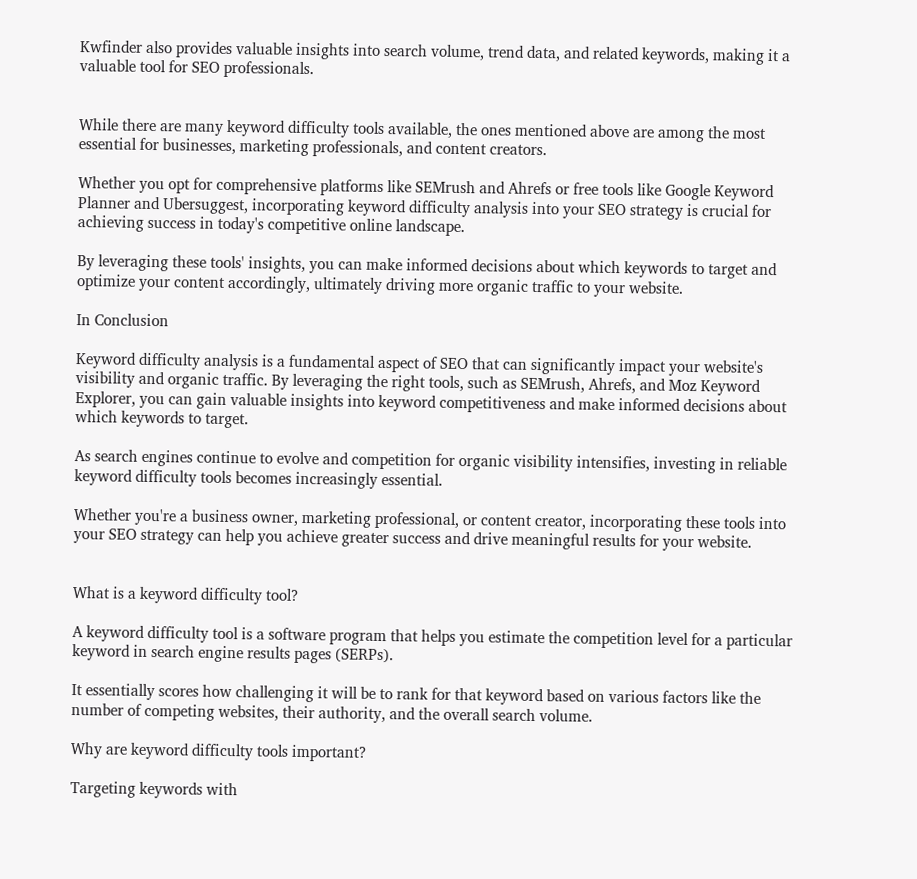Kwfinder also provides valuable insights into search volume, trend data, and related keywords, making it a valuable tool for SEO professionals.


While there are many keyword difficulty tools available, the ones mentioned above are among the most essential for businesses, marketing professionals, and content creators.

Whether you opt for comprehensive platforms like SEMrush and Ahrefs or free tools like Google Keyword Planner and Ubersuggest, incorporating keyword difficulty analysis into your SEO strategy is crucial for achieving success in today's competitive online landscape.

By leveraging these tools' insights, you can make informed decisions about which keywords to target and optimize your content accordingly, ultimately driving more organic traffic to your website.

In Conclusion

Keyword difficulty analysis is a fundamental aspect of SEO that can significantly impact your website's visibility and organic traffic. By leveraging the right tools, such as SEMrush, Ahrefs, and Moz Keyword Explorer, you can gain valuable insights into keyword competitiveness and make informed decisions about which keywords to target.

As search engines continue to evolve and competition for organic visibility intensifies, investing in reliable keyword difficulty tools becomes increasingly essential.

Whether you're a business owner, marketing professional, or content creator, incorporating these tools into your SEO strategy can help you achieve greater success and drive meaningful results for your website.


What is a keyword difficulty tool?

A keyword difficulty tool is a software program that helps you estimate the competition level for a particular keyword in search engine results pages (SERPs).

It essentially scores how challenging it will be to rank for that keyword based on various factors like the number of competing websites, their authority, and the overall search volume.

Why are keyword difficulty tools important?

Targeting keywords with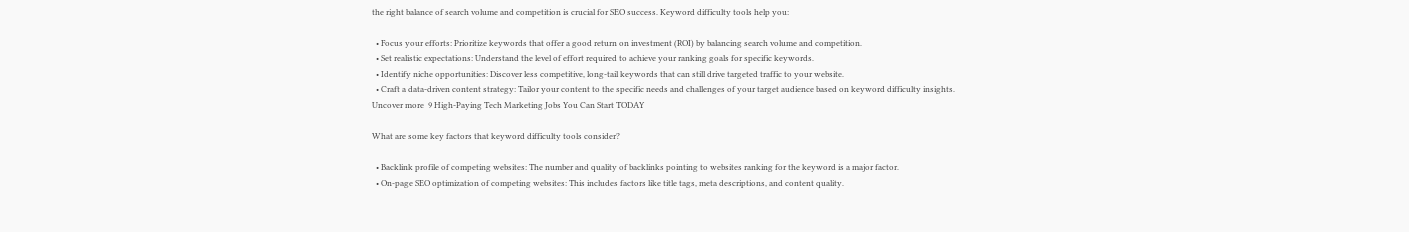the right balance of search volume and competition is crucial for SEO success. Keyword difficulty tools help you:

  • Focus your efforts: Prioritize keywords that offer a good return on investment (ROI) by balancing search volume and competition.
  • Set realistic expectations: Understand the level of effort required to achieve your ranking goals for specific keywords.
  • Identify niche opportunities: Discover less competitive, long-tail keywords that can still drive targeted traffic to your website.
  • Craft a data-driven content strategy: Tailor your content to the specific needs and challenges of your target audience based on keyword difficulty insights.
Uncover more  9 High-Paying Tech Marketing Jobs You Can Start TODAY

What are some key factors that keyword difficulty tools consider?

  • Backlink profile of competing websites: The number and quality of backlinks pointing to websites ranking for the keyword is a major factor.
  • On-page SEO optimization of competing websites: This includes factors like title tags, meta descriptions, and content quality.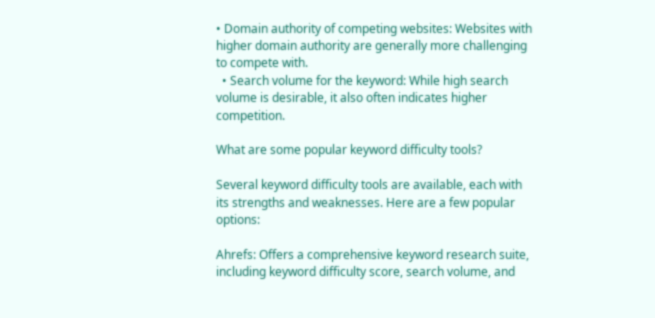• Domain authority of competing websites: Websites with higher domain authority are generally more challenging to compete with.
  • Search volume for the keyword: While high search volume is desirable, it also often indicates higher competition.

What are some popular keyword difficulty tools?

Several keyword difficulty tools are available, each with its strengths and weaknesses. Here are a few popular options:

Ahrefs: Offers a comprehensive keyword research suite, including keyword difficulty score, search volume, and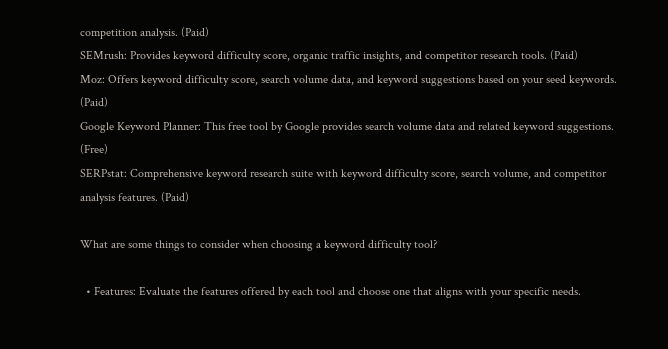competition analysis. (Paid)
SEMrush: Provides keyword difficulty score, organic traffic insights, and competitor research tools. (Paid)
Moz: Offers keyword difficulty score, search volume data, and keyword suggestions based on your seed keywords. (Paid)
Google Keyword Planner: This free tool by Google provides search volume data and related keyword suggestions. (Free)
SERPstat: Comprehensive keyword research suite with keyword difficulty score, search volume, and competitor analysis features. (Paid)

What are some things to consider when choosing a keyword difficulty tool?

  • Features: Evaluate the features offered by each tool and choose one that aligns with your specific needs.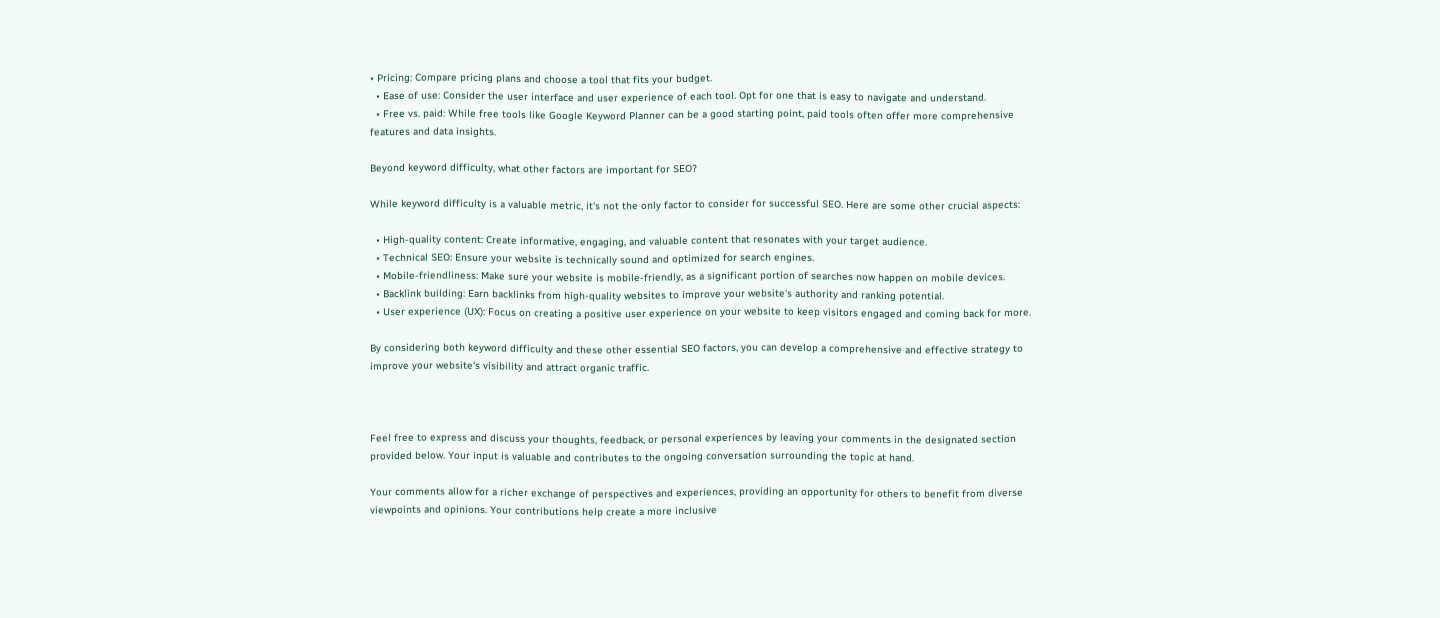• Pricing: Compare pricing plans and choose a tool that fits your budget.
  • Ease of use: Consider the user interface and user experience of each tool. Opt for one that is easy to navigate and understand.
  • Free vs. paid: While free tools like Google Keyword Planner can be a good starting point, paid tools often offer more comprehensive features and data insights.

Beyond keyword difficulty, what other factors are important for SEO?

While keyword difficulty is a valuable metric, it's not the only factor to consider for successful SEO. Here are some other crucial aspects:

  • High-quality content: Create informative, engaging, and valuable content that resonates with your target audience.
  • Technical SEO: Ensure your website is technically sound and optimized for search engines.
  • Mobile-friendliness: Make sure your website is mobile-friendly, as a significant portion of searches now happen on mobile devices.
  • Backlink building: Earn backlinks from high-quality websites to improve your website's authority and ranking potential.
  • User experience (UX): Focus on creating a positive user experience on your website to keep visitors engaged and coming back for more.

By considering both keyword difficulty and these other essential SEO factors, you can develop a comprehensive and effective strategy to improve your website's visibility and attract organic traffic.



Feel free to express and discuss your thoughts, feedback, or personal experiences by leaving your comments in the designated section provided below. Your input is valuable and contributes to the ongoing conversation surrounding the topic at hand.

Your comments allow for a richer exchange of perspectives and experiences, providing an opportunity for others to benefit from diverse viewpoints and opinions. Your contributions help create a more inclusive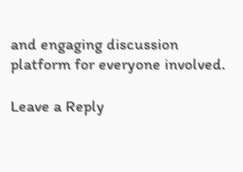and engaging discussion platform for everyone involved.

Leave a Reply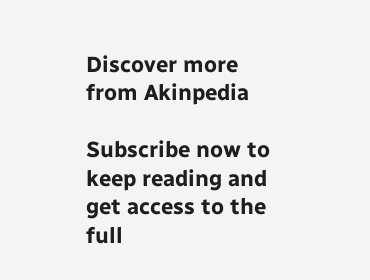Discover more from Akinpedia

Subscribe now to keep reading and get access to the full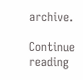archive.

Continue reading